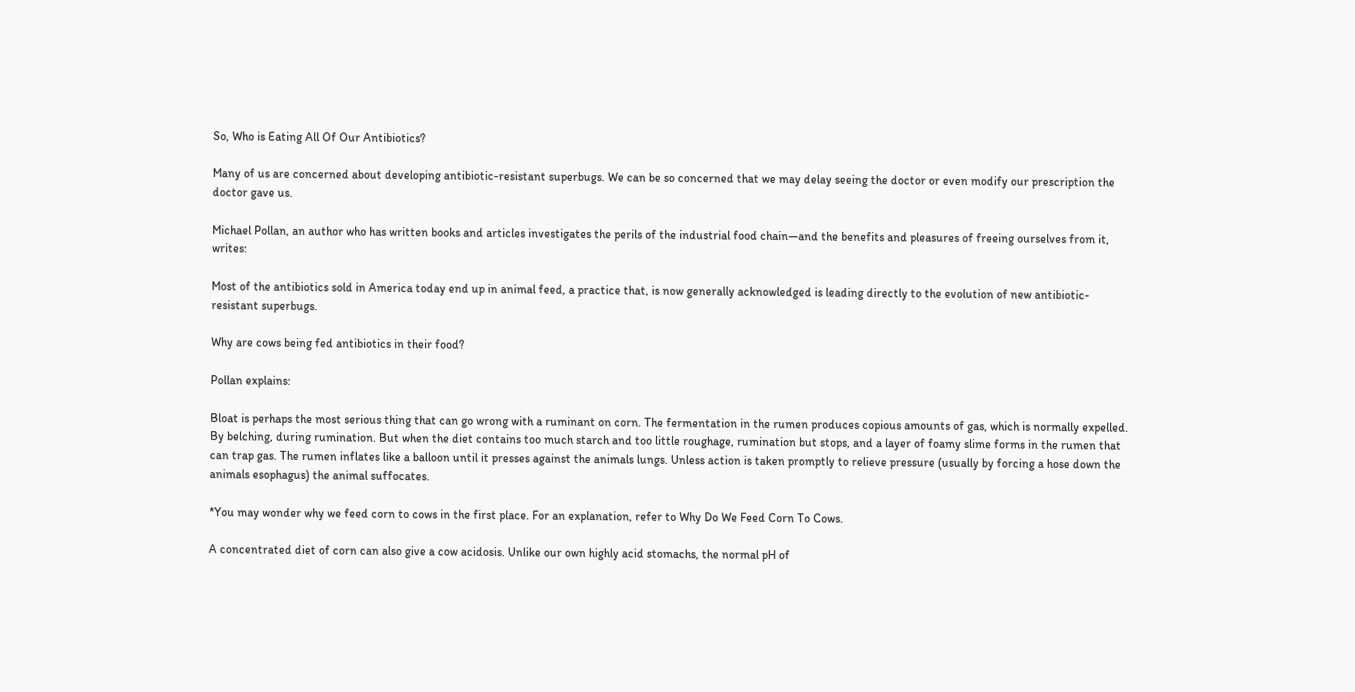So, Who is Eating All Of Our Antibiotics?

Many of us are concerned about developing antibiotic-resistant superbugs. We can be so concerned that we may delay seeing the doctor or even modify our prescription the doctor gave us.

Michael Pollan, an author who has written books and articles investigates the perils of the industrial food chain—and the benefits and pleasures of freeing ourselves from it, writes:

Most of the antibiotics sold in America today end up in animal feed, a practice that, is now generally acknowledged is leading directly to the evolution of new antibiotic-resistant superbugs.

Why are cows being fed antibiotics in their food?

Pollan explains:

Bloat is perhaps the most serious thing that can go wrong with a ruminant on corn. The fermentation in the rumen produces copious amounts of gas, which is normally expelled. By belching, during rumination. But when the diet contains too much starch and too little roughage, rumination but stops, and a layer of foamy slime forms in the rumen that can trap gas. The rumen inflates like a balloon until it presses against the animals lungs. Unless action is taken promptly to relieve pressure (usually by forcing a hose down the animals esophagus) the animal suffocates.

*You may wonder why we feed corn to cows in the first place. For an explanation, refer to Why Do We Feed Corn To Cows.

A concentrated diet of corn can also give a cow acidosis. Unlike our own highly acid stomachs, the normal pH of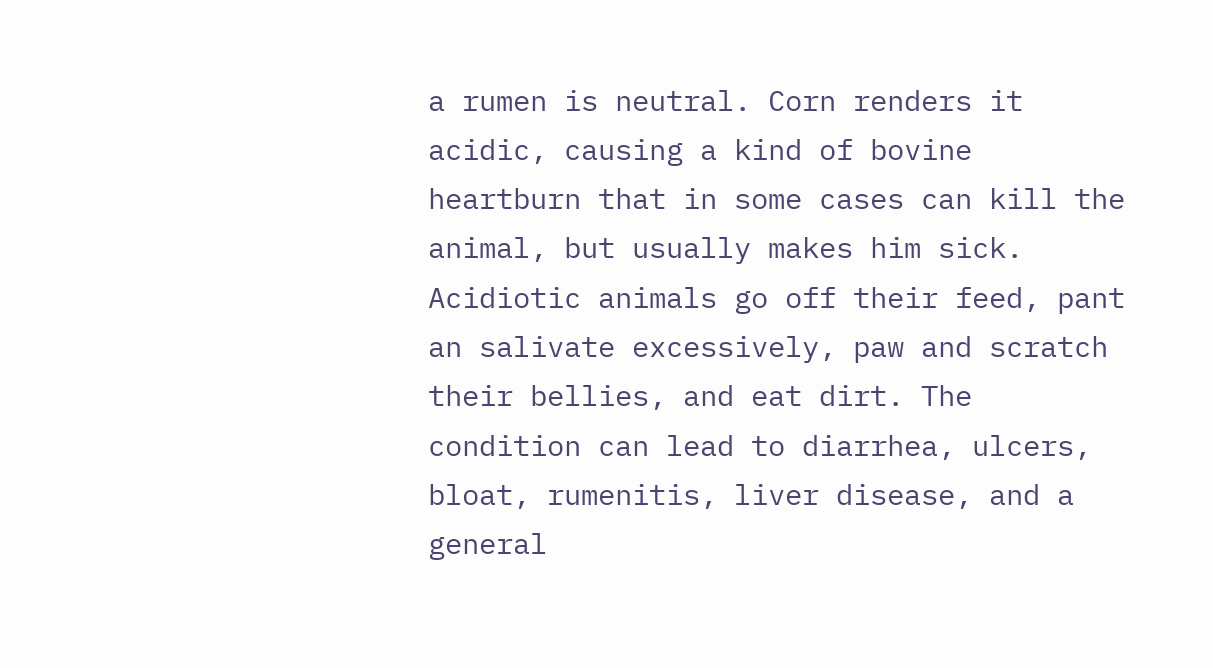a rumen is neutral. Corn renders it acidic, causing a kind of bovine heartburn that in some cases can kill the animal, but usually makes him sick. Acidiotic animals go off their feed, pant an salivate excessively, paw and scratch their bellies, and eat dirt. The condition can lead to diarrhea, ulcers, bloat, rumenitis, liver disease, and a general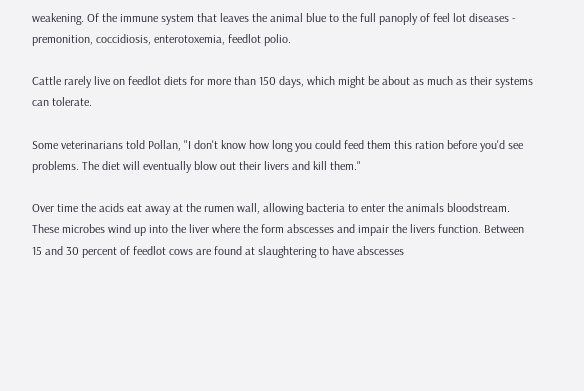weakening. Of the immune system that leaves the animal blue to the full panoply of feel lot diseases - premonition, coccidiosis, enterotoxemia, feedlot polio.

Cattle rarely live on feedlot diets for more than 150 days, which might be about as much as their systems can tolerate.

Some veterinarians told Pollan, "I don't know how long you could feed them this ration before you'd see problems. The diet will eventually blow out their livers and kill them."

Over time the acids eat away at the rumen wall, allowing bacteria to enter the animals bloodstream. These microbes wind up into the liver where the form abscesses and impair the livers function. Between 15 and 30 percent of feedlot cows are found at slaughtering to have abscesses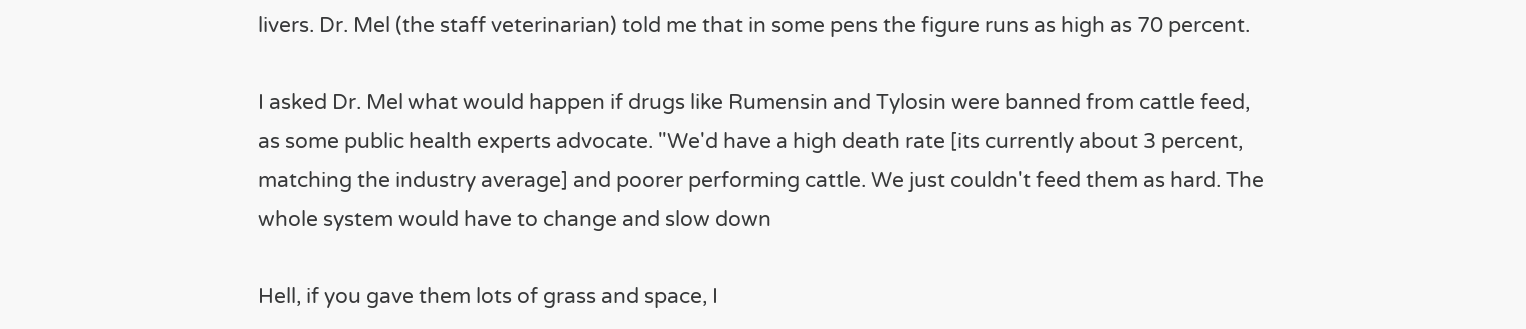livers. Dr. Mel (the staff veterinarian) told me that in some pens the figure runs as high as 70 percent.

I asked Dr. Mel what would happen if drugs like Rumensin and Tylosin were banned from cattle feed, as some public health experts advocate. "We'd have a high death rate [its currently about 3 percent, matching the industry average] and poorer performing cattle. We just couldn't feed them as hard. The whole system would have to change and slow down

Hell, if you gave them lots of grass and space, I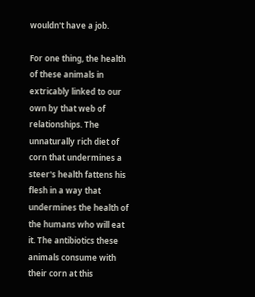wouldn't have a job.

For one thing, the health of these animals in extricably linked to our own by that web of relationships. The unnaturally rich diet of corn that undermines a steer's health fattens his flesh in a way that undermines the health of the humans who will eat it. The antibiotics these animals consume with their corn at this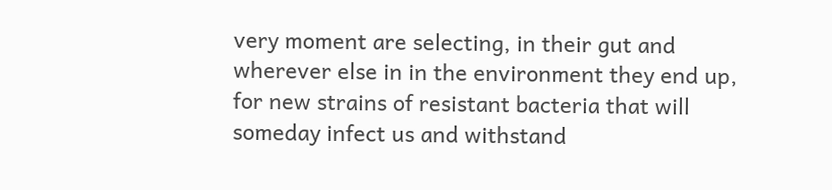very moment are selecting, in their gut and wherever else in in the environment they end up, for new strains of resistant bacteria that will someday infect us and withstand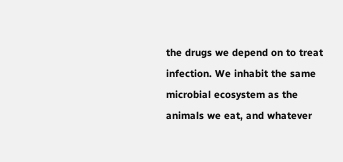the drugs we depend on to treat infection. We inhabit the same microbial ecosystem as the animals we eat, and whatever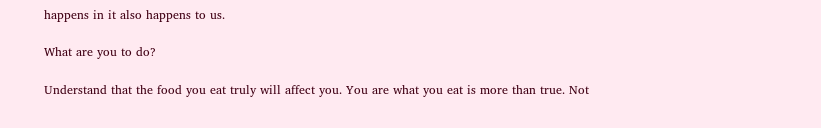happens in it also happens to us.

What are you to do?

Understand that the food you eat truly will affect you. You are what you eat is more than true. Not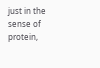just in the sense of protein,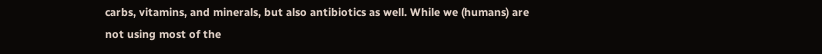carbs, vitamins, and minerals, but also antibiotics as well. While we (humans) are not using most of the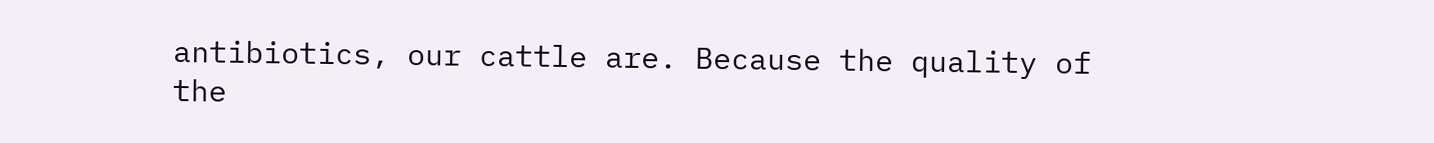antibiotics, our cattle are. Because the quality of the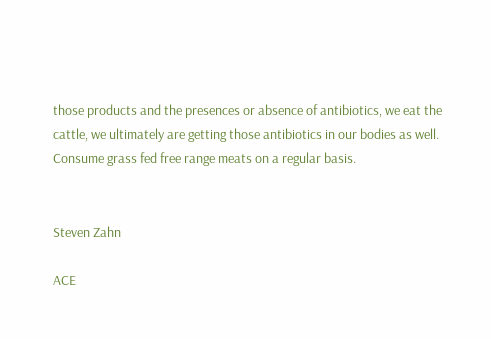those products and the presences or absence of antibiotics, we eat the cattle, we ultimately are getting those antibiotics in our bodies as well. Consume grass fed free range meats on a regular basis.


Steven Zahn

ACE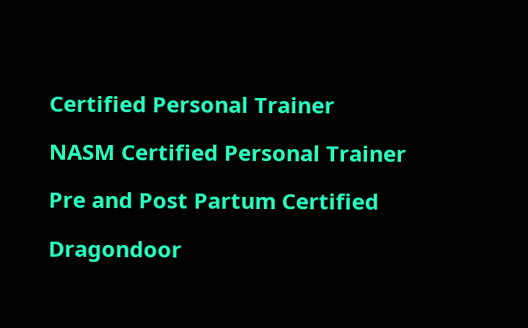Certified Personal Trainer

NASM Certified Personal Trainer

Pre and Post Partum Certified

Dragondoor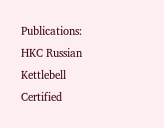Publications: HKC Russian Kettlebell Certified